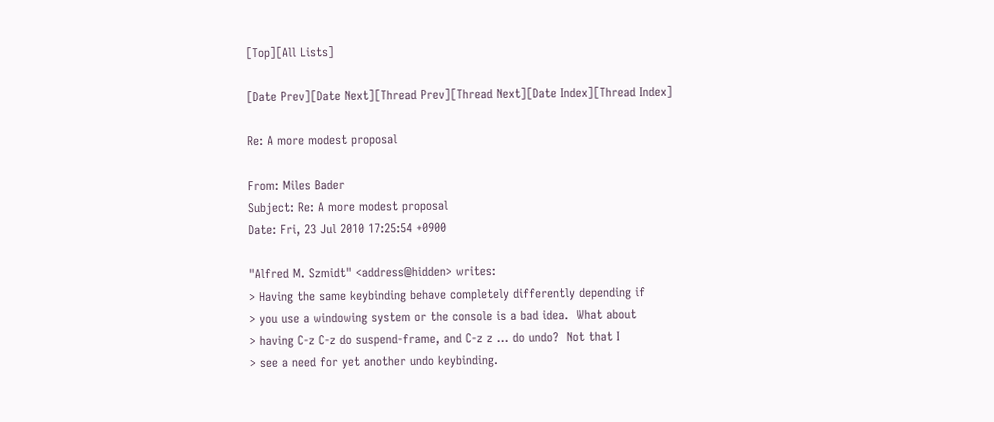[Top][All Lists]

[Date Prev][Date Next][Thread Prev][Thread Next][Date Index][Thread Index]

Re: A more modest proposal

From: Miles Bader
Subject: Re: A more modest proposal
Date: Fri, 23 Jul 2010 17:25:54 +0900

"Alfred M. Szmidt" <address@hidden> writes:
> Having the same keybinding behave completely differently depending if
> you use a windowing system or the console is a bad idea.  What about
> having C-z C-z do suspend-frame, and C-z z ... do undo?  Not that I
> see a need for yet another undo keybinding.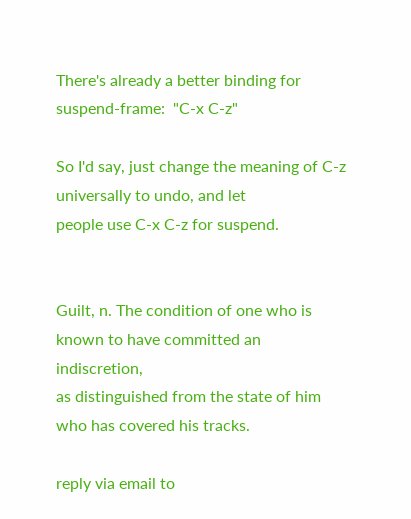There's already a better binding for suspend-frame:  "C-x C-z"

So I'd say, just change the meaning of C-z universally to undo, and let
people use C-x C-z for suspend.


Guilt, n. The condition of one who is known to have committed an indiscretion,
as distinguished from the state of him who has covered his tracks.

reply via email to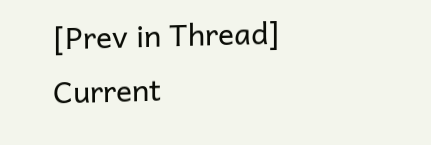[Prev in Thread] Current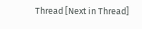Thread [Next in Thread]